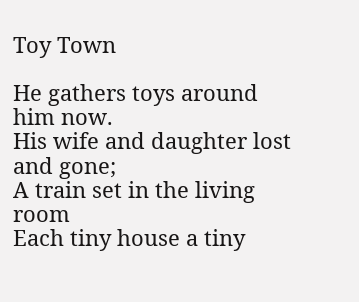Toy Town

He gathers toys around him now.
His wife and daughter lost and gone;
A train set in the living room
Each tiny house a tiny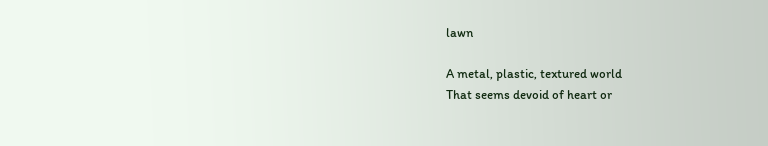lawn

A metal, plastic, textured world
That seems devoid of heart or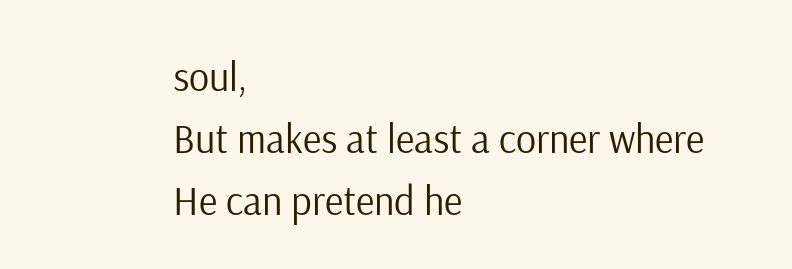soul,
But makes at least a corner where
He can pretend he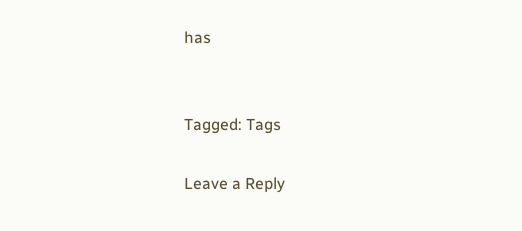has


Tagged: Tags

Leave a Reply